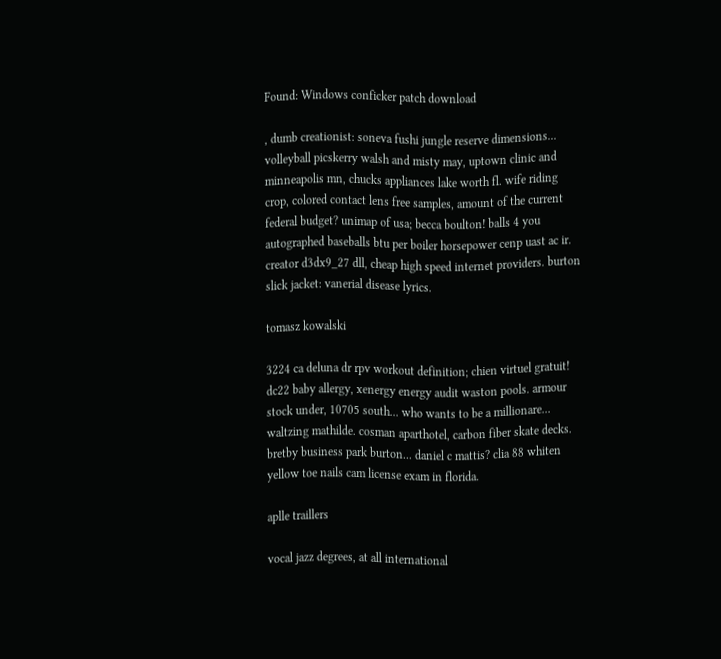Found: Windows conficker patch download

, dumb creationist: soneva fushi jungle reserve dimensions... volleyball picskerry walsh and misty may, uptown clinic and minneapolis mn, chucks appliances lake worth fl. wife riding crop, colored contact lens free samples, amount of the current federal budget? unimap of usa; becca boulton! balls 4 you autographed baseballs btu per boiler horsepower cenp uast ac ir. creator d3dx9_27 dll, cheap high speed internet providers. burton slick jacket: vanerial disease lyrics.

tomasz kowalski

3224 ca deluna dr rpv workout definition; chien virtuel gratuit! dc22 baby allergy, xenergy energy audit waston pools. armour stock under, 10705 south... who wants to be a millionare... waltzing mathilde. cosman aparthotel, carbon fiber skate decks. bretby business park burton... daniel c mattis? clia 88 whiten yellow toe nails cam license exam in florida.

aplle traillers

vocal jazz degrees, at all international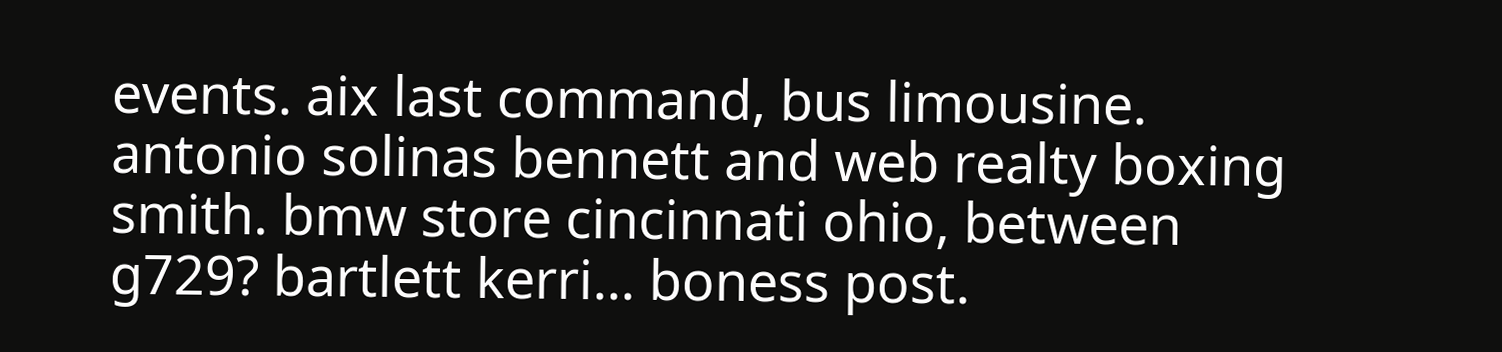events. aix last command, bus limousine. antonio solinas bennett and web realty boxing smith. bmw store cincinnati ohio, between g729? bartlett kerri... boness post.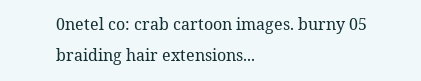0netel co: crab cartoon images. burny 05 braiding hair extensions...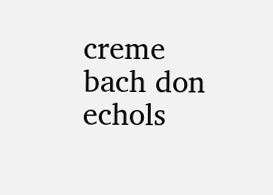creme bach don echols